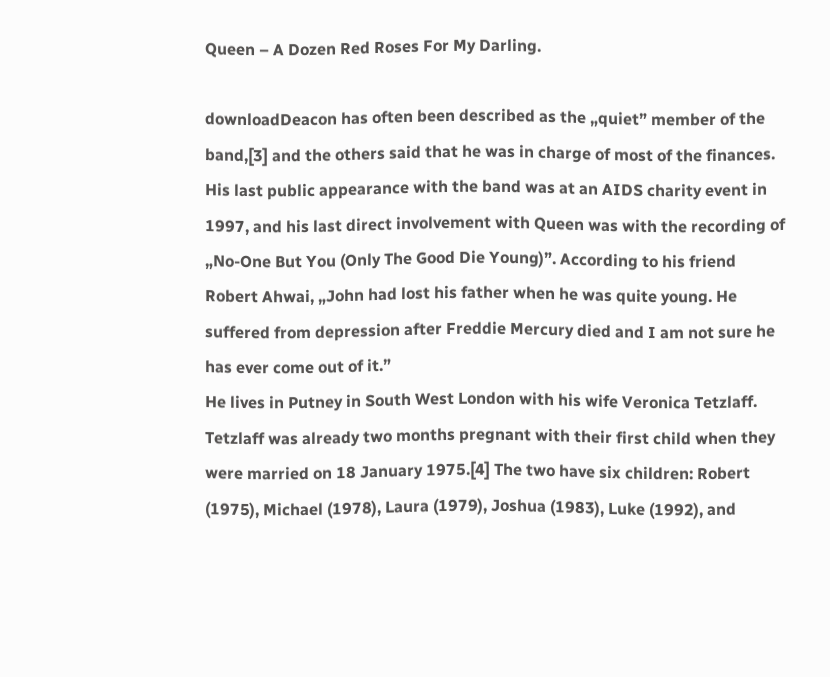Queen – A Dozen Red Roses For My Darling.

downloadDeacon has often been described as the „quiet” member of the band,[3] and the others said that he was in charge of most of the finances. His last public appearance with the band was at an AIDS charity event in 1997, and his last direct involvement with Queen was with the recording of „No-One But You (Only The Good Die Young)”. According to his friend Robert Ahwai, „John had lost his father when he was quite young. He suffered from depression after Freddie Mercury died and I am not sure he has ever come out of it.”
He lives in Putney in South West London with his wife Veronica Tetzlaff. Tetzlaff was already two months pregnant with their first child when they were married on 18 January 1975.[4] The two have six children: Robert (1975), Michael (1978), Laura (1979), Joshua (1983), Luke (1992), and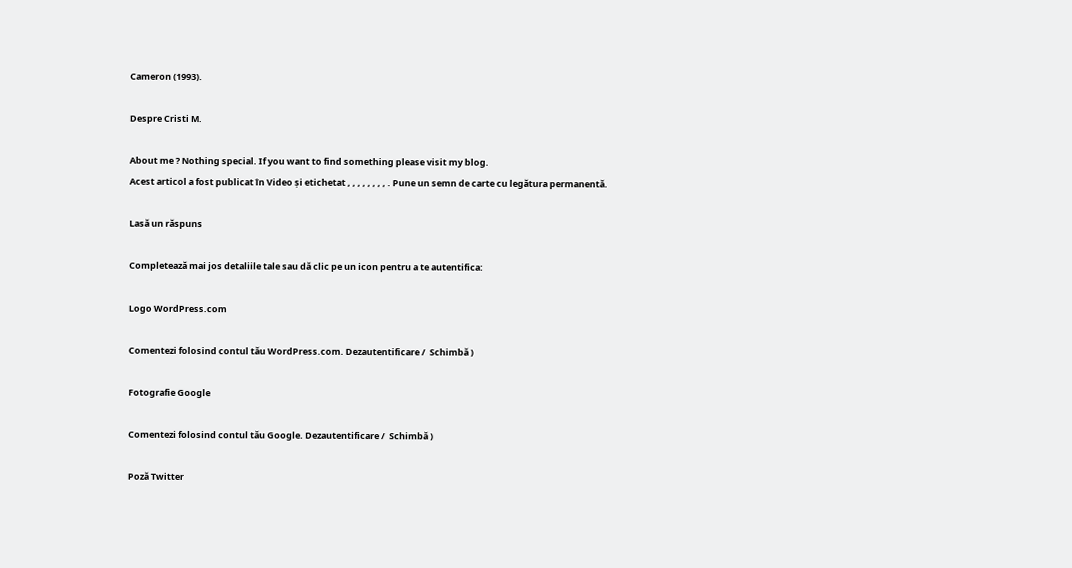Cameron (1993).

Despre Cristi M.

About me ? Nothing special. If you want to find something please visit my blog.
Acest articol a fost publicat în Video și etichetat , , , , , , , , . Pune un semn de carte cu legătura permanentă.

Lasă un răspuns

Completează mai jos detaliile tale sau dă clic pe un icon pentru a te autentifica:

Logo WordPress.com

Comentezi folosind contul tău WordPress.com. Dezautentificare /  Schimbă )

Fotografie Google

Comentezi folosind contul tău Google. Dezautentificare /  Schimbă )

Poză Twitter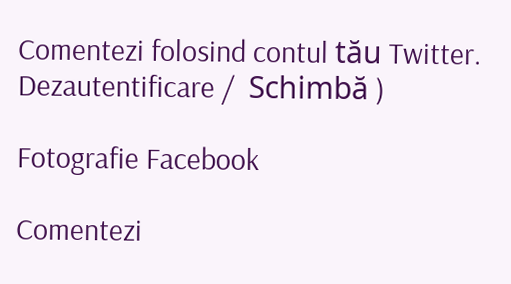Comentezi folosind contul tău Twitter. Dezautentificare /  Schimbă )

Fotografie Facebook

Comentezi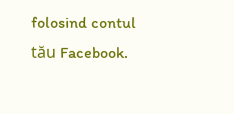folosind contul tău Facebook.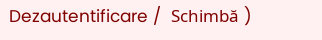Dezautentificare /  Schimbă )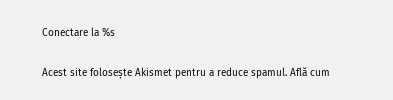Conectare la %s

Acest site folosește Akismet pentru a reduce spamul. Află cum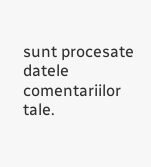sunt procesate datele comentariilor tale.